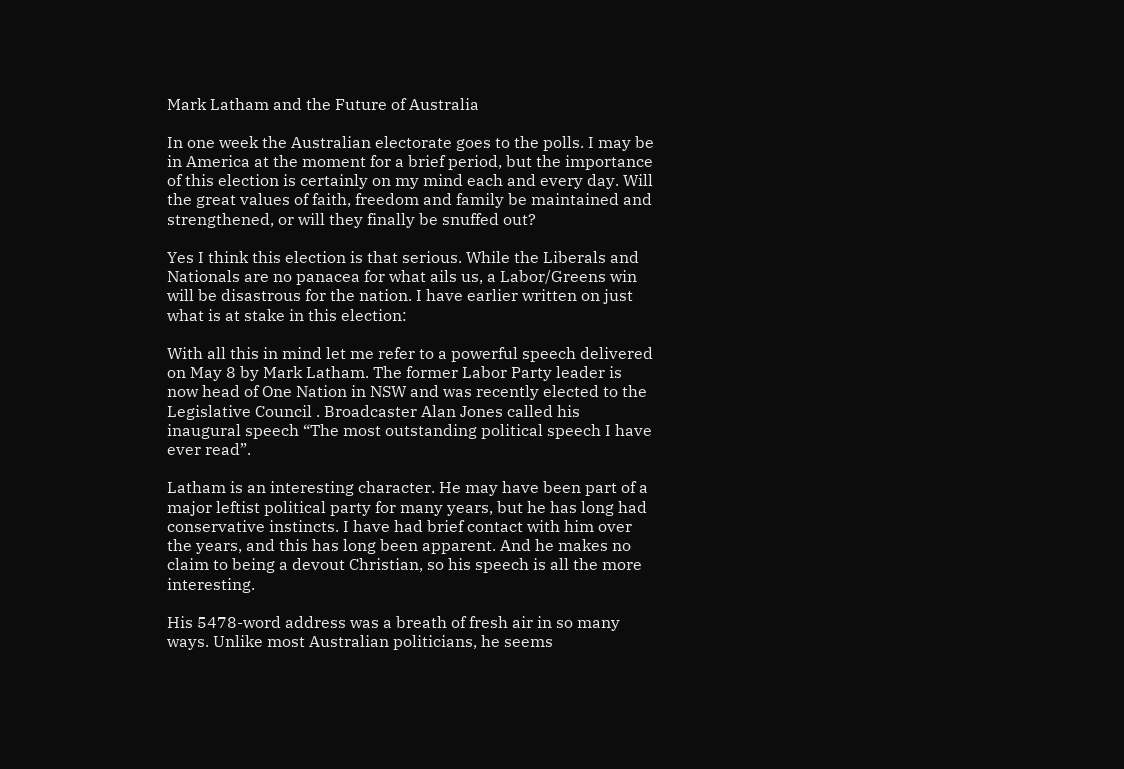Mark Latham and the Future of Australia

In one week the Australian electorate goes to the polls. I may be in America at the moment for a brief period, but the importance of this election is certainly on my mind each and every day. Will the great values of faith, freedom and family be maintained and strengthened, or will they finally be snuffed out?

Yes I think this election is that serious. While the Liberals and Nationals are no panacea for what ails us, a Labor/Greens win will be disastrous for the nation. I have earlier written on just what is at stake in this election:

With all this in mind let me refer to a powerful speech delivered on May 8 by Mark Latham. The former Labor Party leader is now head of One Nation in NSW and was recently elected to the Legislative Council . Broadcaster Alan Jones called his inaugural speech “The most outstanding political speech I have ever read”.

Latham is an interesting character. He may have been part of a major leftist political party for many years, but he has long had conservative instincts. I have had brief contact with him over the years, and this has long been apparent. And he makes no claim to being a devout Christian, so his speech is all the more interesting.

His 5478-word address was a breath of fresh air in so many ways. Unlike most Australian politicians, he seems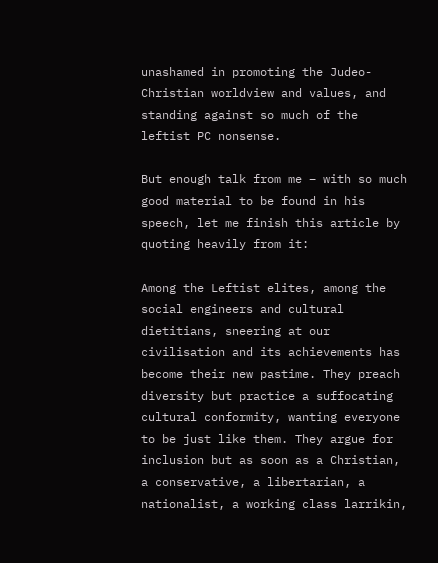unashamed in promoting the Judeo-Christian worldview and values, and standing against so much of the leftist PC nonsense.

But enough talk from me – with so much good material to be found in his speech, let me finish this article by quoting heavily from it:

Among the Leftist elites, among the social engineers and cultural dietitians, sneering at our civilisation and its achievements has become their new pastime. They preach diversity but practice a suffocating cultural conformity, wanting everyone to be just like them. They argue for inclusion but as soon as a Christian, a conservative, a libertarian, a nationalist, a working class larrikin,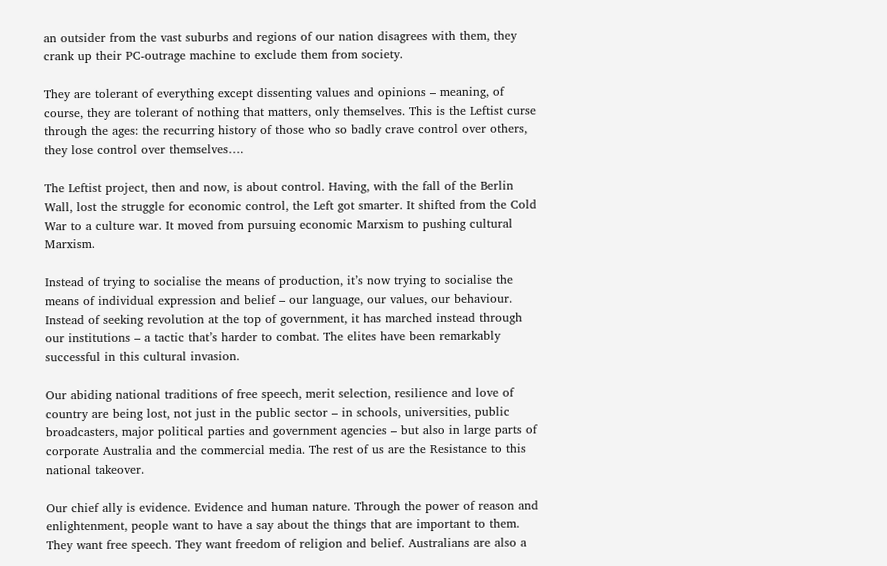an outsider from the vast suburbs and regions of our nation disagrees with them, they crank up their PC-outrage machine to exclude them from society.

They are tolerant of everything except dissenting values and opinions – meaning, of course, they are tolerant of nothing that matters, only themselves. This is the Leftist curse through the ages: the recurring history of those who so badly crave control over others, they lose control over themselves….

The Leftist project, then and now, is about control. Having, with the fall of the Berlin Wall, lost the struggle for economic control, the Left got smarter. It shifted from the Cold War to a culture war. It moved from pursuing economic Marxism to pushing cultural Marxism.

Instead of trying to socialise the means of production, it’s now trying to socialise the means of individual expression and belief – our language, our values, our behaviour. Instead of seeking revolution at the top of government, it has marched instead through our institutions – a tactic that’s harder to combat. The elites have been remarkably successful in this cultural invasion.

Our abiding national traditions of free speech, merit selection, resilience and love of country are being lost, not just in the public sector – in schools, universities, public broadcasters, major political parties and government agencies – but also in large parts of corporate Australia and the commercial media. The rest of us are the Resistance to this national takeover.

Our chief ally is evidence. Evidence and human nature. Through the power of reason and enlightenment, people want to have a say about the things that are important to them. They want free speech. They want freedom of religion and belief. Australians are also a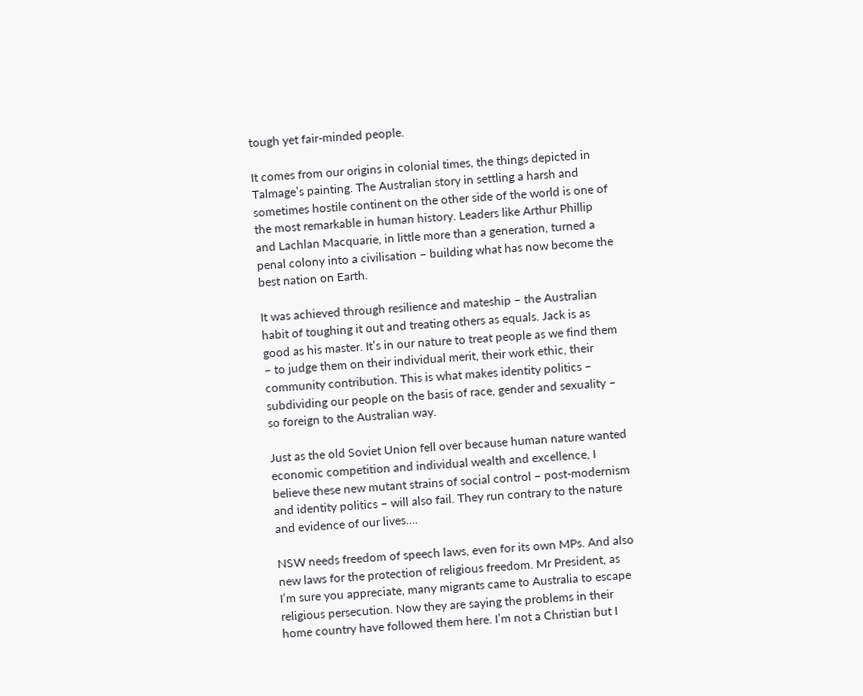tough yet fair-minded people.

It comes from our origins in colonial times, the things depicted in Talmage’s painting. The Australian story in settling a harsh and sometimes hostile continent on the other side of the world is one of the most remarkable in human history. Leaders like Arthur Phillip and Lachlan Macquarie, in little more than a generation, turned a penal colony into a civilisation – building what has now become the best nation on Earth.

It was achieved through resilience and mateship – the Australian habit of toughing it out and treating others as equals. Jack is as good as his master. It’s in our nature to treat people as we find them – to judge them on their individual merit, their work ethic, their community contribution. This is what makes identity politics – subdividing our people on the basis of race, gender and sexuality – so foreign to the Australian way.

Just as the old Soviet Union fell over because human nature wanted economic competition and individual wealth and excellence, I believe these new mutant strains of social control – post-modernism and identity politics – will also fail. They run contrary to the nature and evidence of our lives….

NSW needs freedom of speech laws, even for its own MPs. And also new laws for the protection of religious freedom. Mr President, as I’m sure you appreciate, many migrants came to Australia to escape religious persecution. Now they are saying the problems in their home country have followed them here. I’m not a Christian but I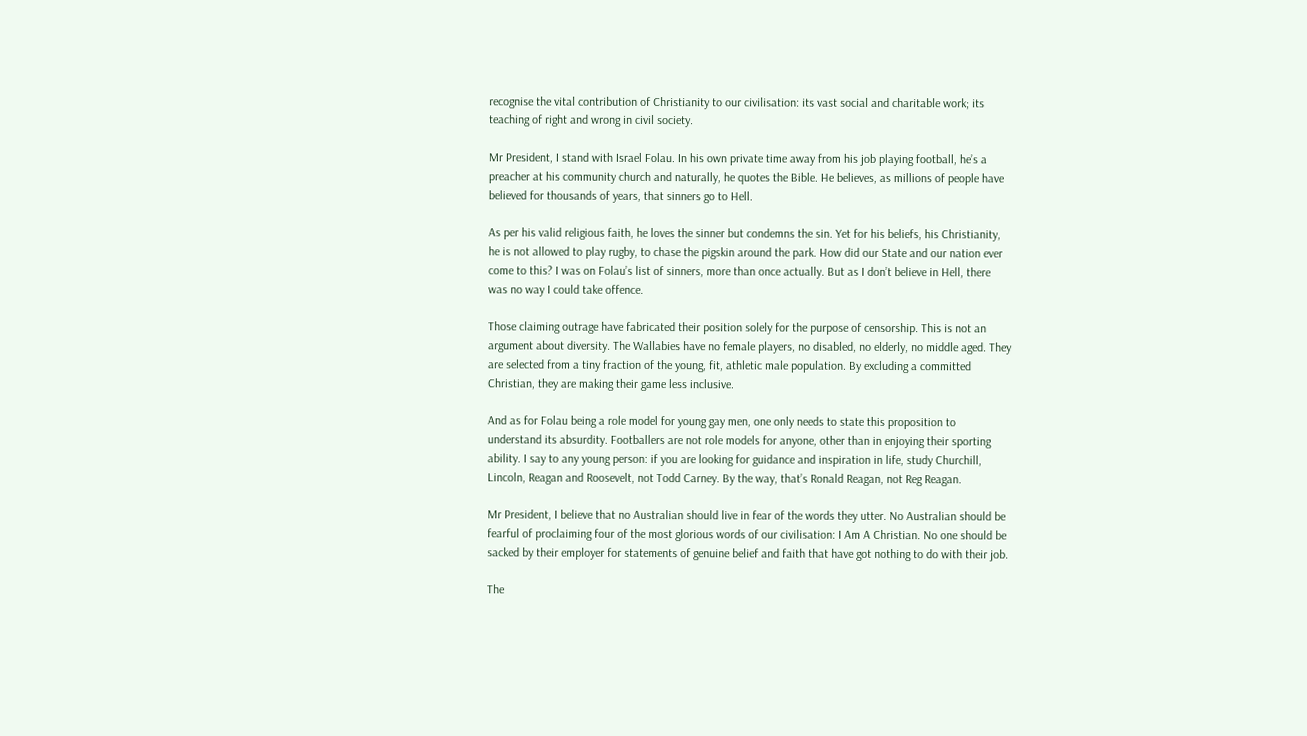recognise the vital contribution of Christianity to our civilisation: its vast social and charitable work; its teaching of right and wrong in civil society.

Mr President, I stand with Israel Folau. In his own private time away from his job playing football, he’s a preacher at his community church and naturally, he quotes the Bible. He believes, as millions of people have believed for thousands of years, that sinners go to Hell.

As per his valid religious faith, he loves the sinner but condemns the sin. Yet for his beliefs, his Christianity, he is not allowed to play rugby, to chase the pigskin around the park. How did our State and our nation ever come to this? I was on Folau’s list of sinners, more than once actually. But as I don’t believe in Hell, there was no way I could take offence.

Those claiming outrage have fabricated their position solely for the purpose of censorship. This is not an argument about diversity. The Wallabies have no female players, no disabled, no elderly, no middle aged. They are selected from a tiny fraction of the young, fit, athletic male population. By excluding a committed Christian, they are making their game less inclusive.

And as for Folau being a role model for young gay men, one only needs to state this proposition to understand its absurdity. Footballers are not role models for anyone, other than in enjoying their sporting ability. I say to any young person: if you are looking for guidance and inspiration in life, study Churchill, Lincoln, Reagan and Roosevelt, not Todd Carney. By the way, that’s Ronald Reagan, not Reg Reagan.

Mr President, I believe that no Australian should live in fear of the words they utter. No Australian should be fearful of proclaiming four of the most glorious words of our civilisation: I Am A Christian. No one should be sacked by their employer for statements of genuine belief and faith that have got nothing to do with their job.

The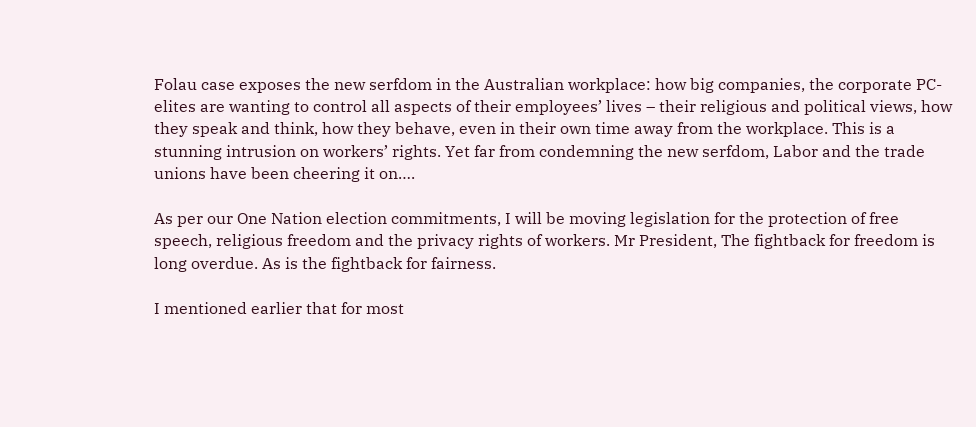Folau case exposes the new serfdom in the Australian workplace: how big companies, the corporate PC-elites are wanting to control all aspects of their employees’ lives – their religious and political views, how they speak and think, how they behave, even in their own time away from the workplace. This is a stunning intrusion on workers’ rights. Yet far from condemning the new serfdom, Labor and the trade unions have been cheering it on….

As per our One Nation election commitments, I will be moving legislation for the protection of free speech, religious freedom and the privacy rights of workers. Mr President, The fightback for freedom is long overdue. As is the fightback for fairness.

I mentioned earlier that for most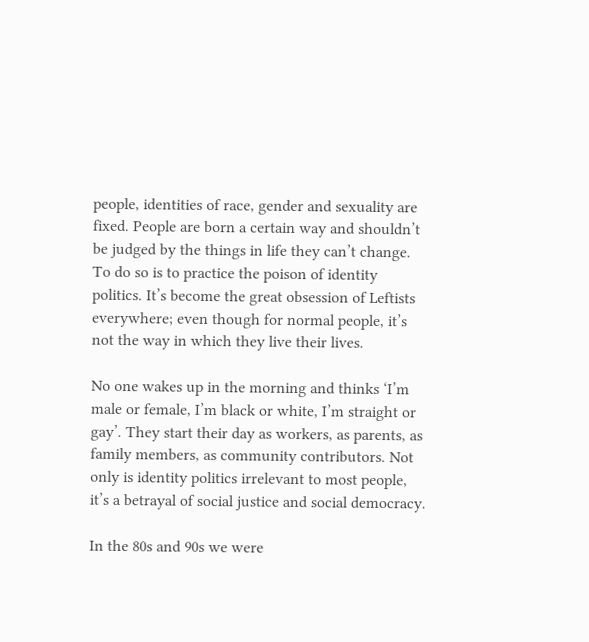people, identities of race, gender and sexuality are fixed. People are born a certain way and shouldn’t be judged by the things in life they can’t change. To do so is to practice the poison of identity politics. It’s become the great obsession of Leftists everywhere; even though for normal people, it’s not the way in which they live their lives.

No one wakes up in the morning and thinks ‘I’m male or female, I’m black or white, I’m straight or gay’. They start their day as workers, as parents, as family members, as community contributors. Not only is identity politics irrelevant to most people, it’s a betrayal of social justice and social democracy.

In the 80s and 90s we were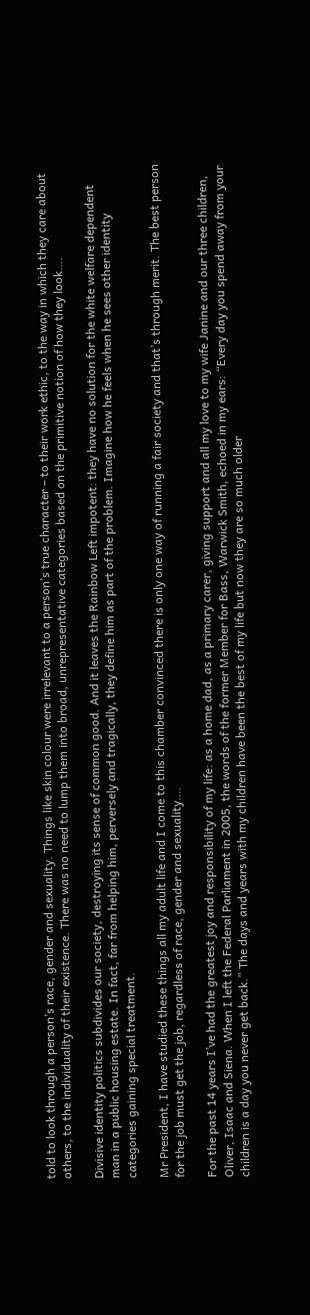told to look through a person’s race, gender and sexuality. Things like skin colour were irrelevant to a person’s true character – to their work ethic, to the way in which they care about others, to the individuality of their existence. There was no need to lump them into broad, unrepresentative categories based on the primitive notion of how they look….

Divisive identity politics subdivides our society, destroying its sense of common good. And it leaves the Rainbow Left impotent: they have no solution for the white welfare dependent man in a public housing estate. In fact, far from helping him, perversely and tragically, they define him as part of the problem. Imagine how he feels when he sees other identity categories gaining special treatment.

Mr President, I have studied these things all my adult life and I come to this chamber convinced there is only one way of running a fair society and that’s through merit. The best person for the job must get the job, regardless of race, gender and sexuality….

For the past 14 years I’ve had the greatest joy and responsibility of my life: as a home dad, as a primary carer, giving support and all my love to my wife Janine and our three children, Oliver, Isaac and Siena. When I left the Federal Parliament in 2005, the words of the former Member for Bass, Warwick Smith, echoed in my ears: “Every day you spend away from your children is a day you never get back.” The days and years with my children have been the best of my life but now they are so much older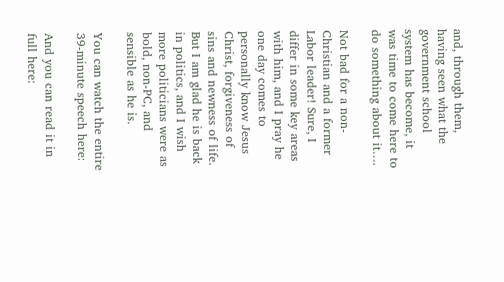and, through them, having seen what the government school system has become, it was time to come here to do something about it….

Not bad for a non-Christian and a former Labor leader! Sure, I differ in some key areas with him, and I pray he one day comes to personally know Jesus Christ, forgiveness of sins and newness of life. But I am glad he is back in politics, and I wish more politicians were as bold, non-PC, and sensible as he is.

You can watch the entire 39-minute speech here:

And you can read it in full here: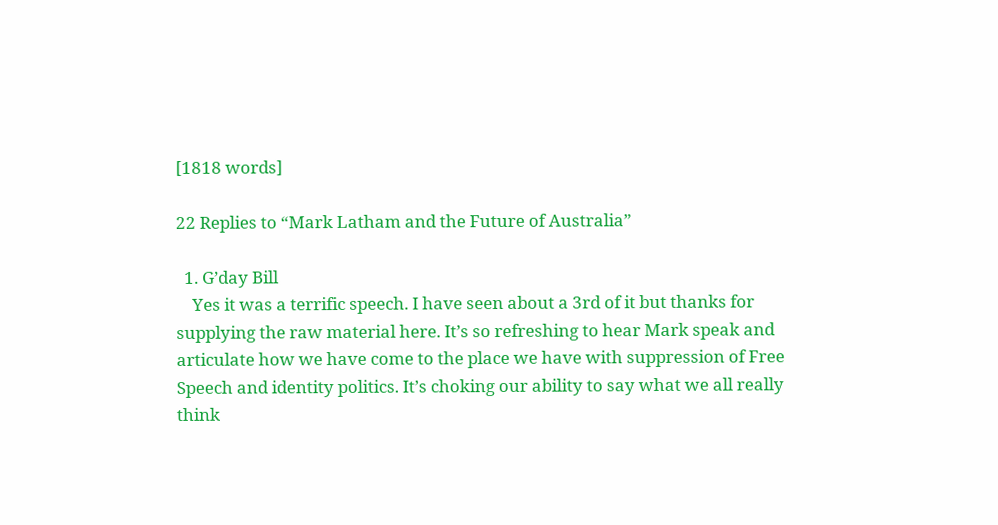[1818 words]

22 Replies to “Mark Latham and the Future of Australia”

  1. G’day Bill
    Yes it was a terrific speech. I have seen about a 3rd of it but thanks for supplying the raw material here. It’s so refreshing to hear Mark speak and articulate how we have come to the place we have with suppression of Free Speech and identity politics. It’s choking our ability to say what we all really think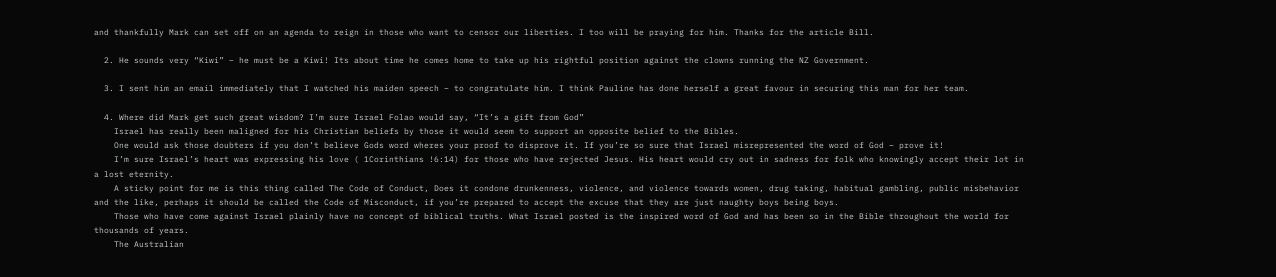and thankfully Mark can set off on an agenda to reign in those who want to censor our liberties. I too will be praying for him. Thanks for the article Bill.

  2. He sounds very “Kiwi” – he must be a Kiwi! Its about time he comes home to take up his rightful position against the clowns running the NZ Government.

  3. I sent him an email immediately that I watched his maiden speech – to congratulate him. I think Pauline has done herself a great favour in securing this man for her team.

  4. Where did Mark get such great wisdom? I’m sure Israel Folao would say, “It’s a gift from God”
    Israel has really been maligned for his Christian beliefs by those it would seem to support an opposite belief to the Bibles.
    One would ask those doubters if you don’t believe Gods word wheres your proof to disprove it. If you’re so sure that Israel misrepresented the word of God – prove it!
    I’m sure Israel’s heart was expressing his love ( 1Corinthians !6:14) for those who have rejected Jesus. His heart would cry out in sadness for folk who knowingly accept their lot in a lost eternity.
    A sticky point for me is this thing called The Code of Conduct, Does it condone drunkenness, violence, and violence towards women, drug taking, habitual gambling, public misbehavior and the like, perhaps it should be called the Code of Misconduct, if you’re prepared to accept the excuse that they are just naughty boys being boys.
    Those who have come against Israel plainly have no concept of biblical truths. What Israel posted is the inspired word of God and has been so in the Bible throughout the world for thousands of years.
    The Australian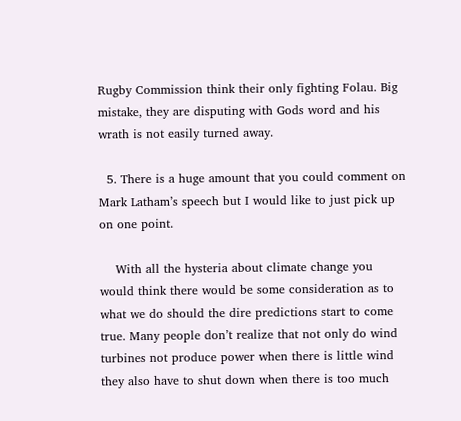Rugby Commission think their only fighting Folau. Big mistake, they are disputing with Gods word and his wrath is not easily turned away.

  5. There is a huge amount that you could comment on Mark Latham’s speech but I would like to just pick up on one point.

    With all the hysteria about climate change you would think there would be some consideration as to what we do should the dire predictions start to come true. Many people don’t realize that not only do wind turbines not produce power when there is little wind they also have to shut down when there is too much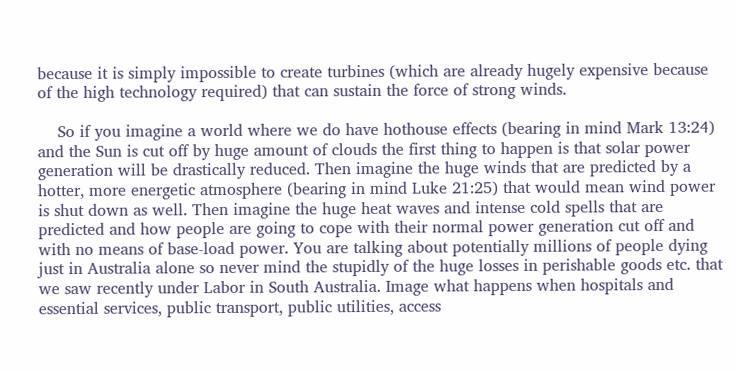because it is simply impossible to create turbines (which are already hugely expensive because of the high technology required) that can sustain the force of strong winds.

    So if you imagine a world where we do have hothouse effects (bearing in mind Mark 13:24) and the Sun is cut off by huge amount of clouds the first thing to happen is that solar power generation will be drastically reduced. Then imagine the huge winds that are predicted by a hotter, more energetic atmosphere (bearing in mind Luke 21:25) that would mean wind power is shut down as well. Then imagine the huge heat waves and intense cold spells that are predicted and how people are going to cope with their normal power generation cut off and with no means of base-load power. You are talking about potentially millions of people dying just in Australia alone so never mind the stupidly of the huge losses in perishable goods etc. that we saw recently under Labor in South Australia. Image what happens when hospitals and essential services, public transport, public utilities, access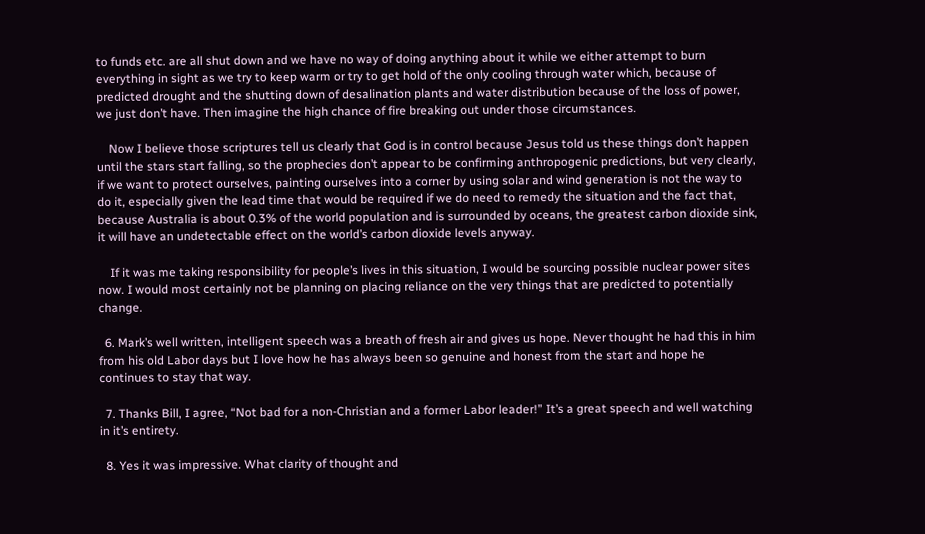to funds etc. are all shut down and we have no way of doing anything about it while we either attempt to burn everything in sight as we try to keep warm or try to get hold of the only cooling through water which, because of predicted drought and the shutting down of desalination plants and water distribution because of the loss of power, we just don’t have. Then imagine the high chance of fire breaking out under those circumstances.

    Now I believe those scriptures tell us clearly that God is in control because Jesus told us these things don’t happen until the stars start falling, so the prophecies don’t appear to be confirming anthropogenic predictions, but very clearly, if we want to protect ourselves, painting ourselves into a corner by using solar and wind generation is not the way to do it, especially given the lead time that would be required if we do need to remedy the situation and the fact that, because Australia is about 0.3% of the world population and is surrounded by oceans, the greatest carbon dioxide sink, it will have an undetectable effect on the world’s carbon dioxide levels anyway.

    If it was me taking responsibility for people’s lives in this situation, I would be sourcing possible nuclear power sites now. I would most certainly not be planning on placing reliance on the very things that are predicted to potentially change.

  6. Mark’s well written, intelligent speech was a breath of fresh air and gives us hope. Never thought he had this in him from his old Labor days but I love how he has always been so genuine and honest from the start and hope he continues to stay that way.

  7. Thanks Bill, I agree, “Not bad for a non-Christian and a former Labor leader!” It’s a great speech and well watching in it’s entirety.

  8. Yes it was impressive. What clarity of thought and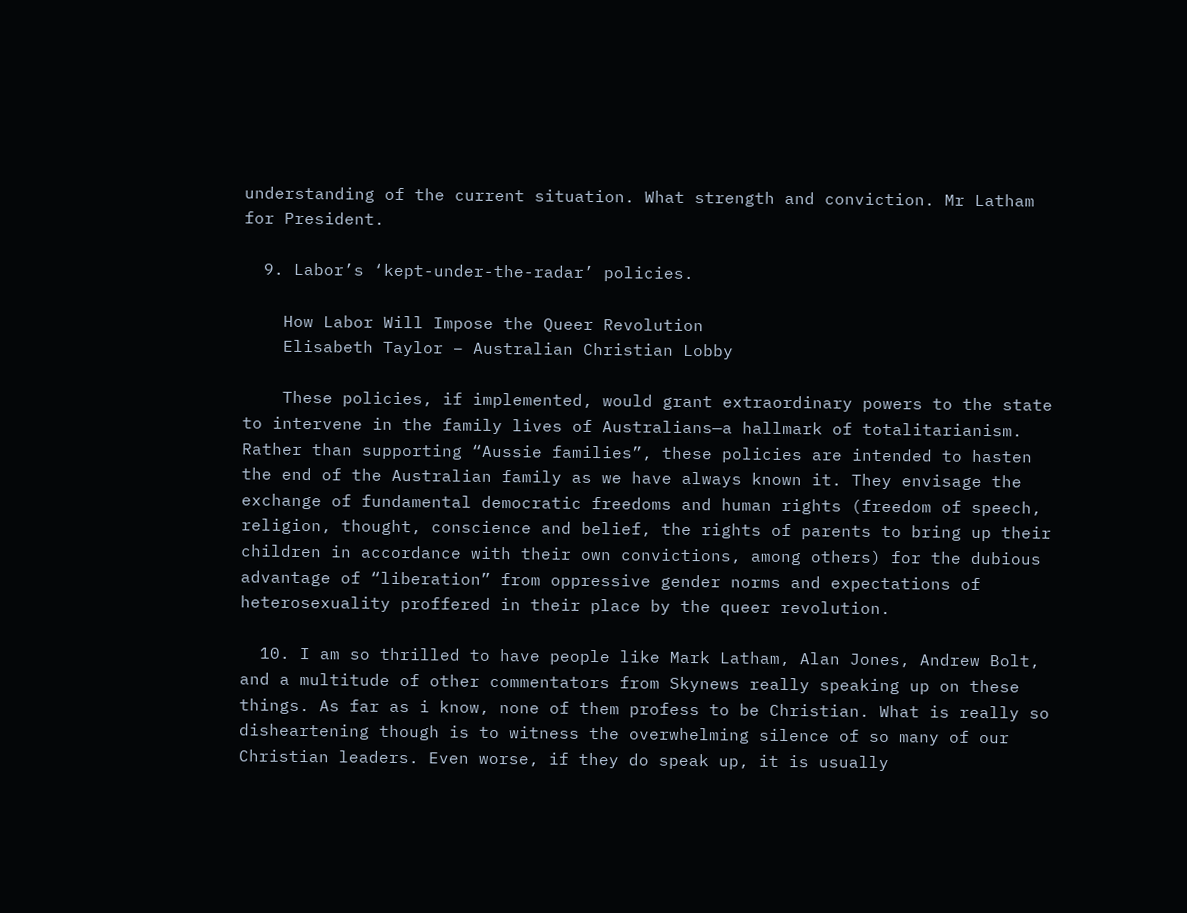understanding of the current situation. What strength and conviction. Mr Latham for President.

  9. Labor’s ‘kept-under-the-radar’ policies.

    How Labor Will Impose the Queer Revolution
    Elisabeth Taylor – Australian Christian Lobby

    These policies, if implemented, would grant extraordinary powers to the state to intervene in the family lives of Australians—a hallmark of totalitarianism. Rather than supporting “Aussie families”, these policies are intended to hasten the end of the Australian family as we have always known it. They envisage the exchange of fundamental democratic freedoms and human rights (freedom of speech, religion, thought, conscience and belief, the rights of parents to bring up their children in accordance with their own convictions, among others) for the dubious advantage of “liberation” from oppressive gender norms and expectations of heterosexuality proffered in their place by the queer revolution.

  10. I am so thrilled to have people like Mark Latham, Alan Jones, Andrew Bolt, and a multitude of other commentators from Skynews really speaking up on these things. As far as i know, none of them profess to be Christian. What is really so disheartening though is to witness the overwhelming silence of so many of our Christian leaders. Even worse, if they do speak up, it is usually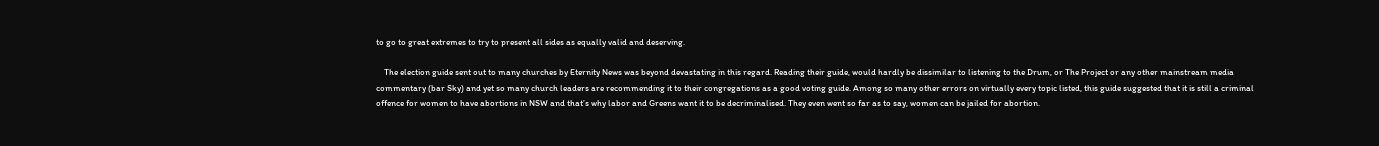to go to great extremes to try to present all sides as equally valid and deserving.

    The election guide sent out to many churches by Eternity News was beyond devastating in this regard. Reading their guide, would hardly be dissimilar to listening to the Drum, or The Project or any other mainstream media commentary (bar Sky) and yet so many church leaders are recommending it to their congregations as a good voting guide. Among so many other errors on virtually every topic listed, this guide suggested that it is still a criminal offence for women to have abortions in NSW and that’s why labor and Greens want it to be decriminalised. They even went so far as to say, women can be jailed for abortion.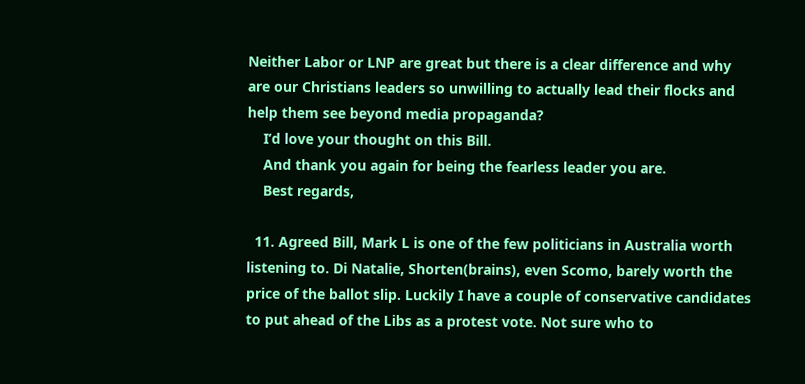Neither Labor or LNP are great but there is a clear difference and why are our Christians leaders so unwilling to actually lead their flocks and help them see beyond media propaganda?
    I’d love your thought on this Bill.
    And thank you again for being the fearless leader you are.
    Best regards,

  11. Agreed Bill, Mark L is one of the few politicians in Australia worth listening to. Di Natalie, Shorten(brains), even Scomo, barely worth the price of the ballot slip. Luckily I have a couple of conservative candidates to put ahead of the Libs as a protest vote. Not sure who to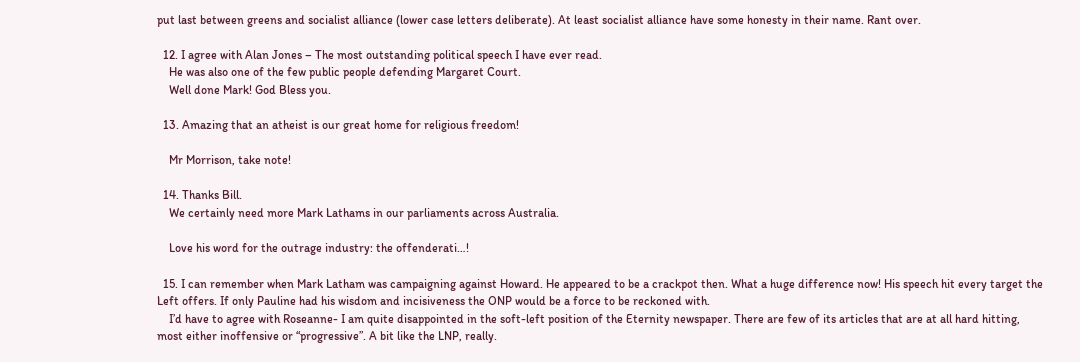put last between greens and socialist alliance (lower case letters deliberate). At least socialist alliance have some honesty in their name. Rant over.

  12. I agree with Alan Jones – The most outstanding political speech I have ever read.
    He was also one of the few public people defending Margaret Court.
    Well done Mark! God Bless you.

  13. Amazing that an atheist is our great home for religious freedom!

    Mr Morrison, take note!

  14. Thanks Bill.
    We certainly need more Mark Lathams in our parliaments across Australia.

    Love his word for the outrage industry: the offenderati…!

  15. I can remember when Mark Latham was campaigning against Howard. He appeared to be a crackpot then. What a huge difference now! His speech hit every target the Left offers. If only Pauline had his wisdom and incisiveness the ONP would be a force to be reckoned with.
    I’d have to agree with Roseanne- I am quite disappointed in the soft-left position of the Eternity newspaper. There are few of its articles that are at all hard hitting, most either inoffensive or “progressive”. A bit like the LNP, really.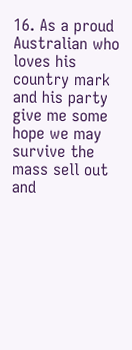16. As a proud Australian who loves his country mark and his party give me some hope we may survive the mass sell out and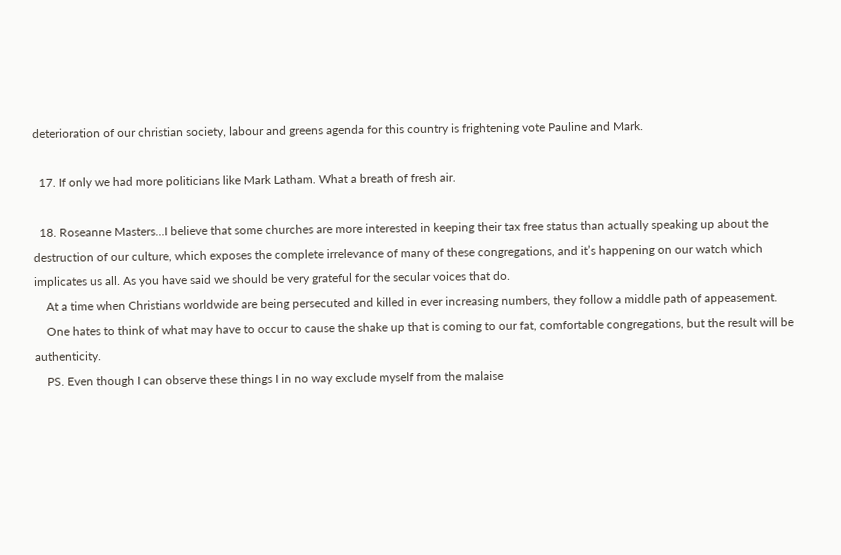deterioration of our christian society, labour and greens agenda for this country is frightening vote Pauline and Mark.

  17. If only we had more politicians like Mark Latham. What a breath of fresh air.

  18. Roseanne Masters…I believe that some churches are more interested in keeping their tax free status than actually speaking up about the destruction of our culture, which exposes the complete irrelevance of many of these congregations, and it’s happening on our watch which implicates us all. As you have said we should be very grateful for the secular voices that do.
    At a time when Christians worldwide are being persecuted and killed in ever increasing numbers, they follow a middle path of appeasement.
    One hates to think of what may have to occur to cause the shake up that is coming to our fat, comfortable congregations, but the result will be authenticity.
    PS. Even though I can observe these things I in no way exclude myself from the malaise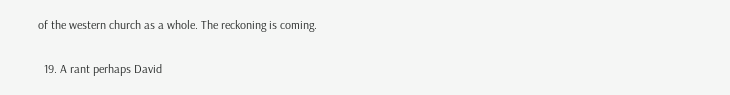of the western church as a whole. The reckoning is coming.

  19. A rant perhaps David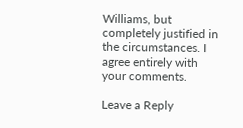Williams, but completely justified in the circumstances. I agree entirely with your comments.

Leave a Reply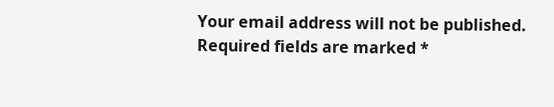Your email address will not be published. Required fields are marked *